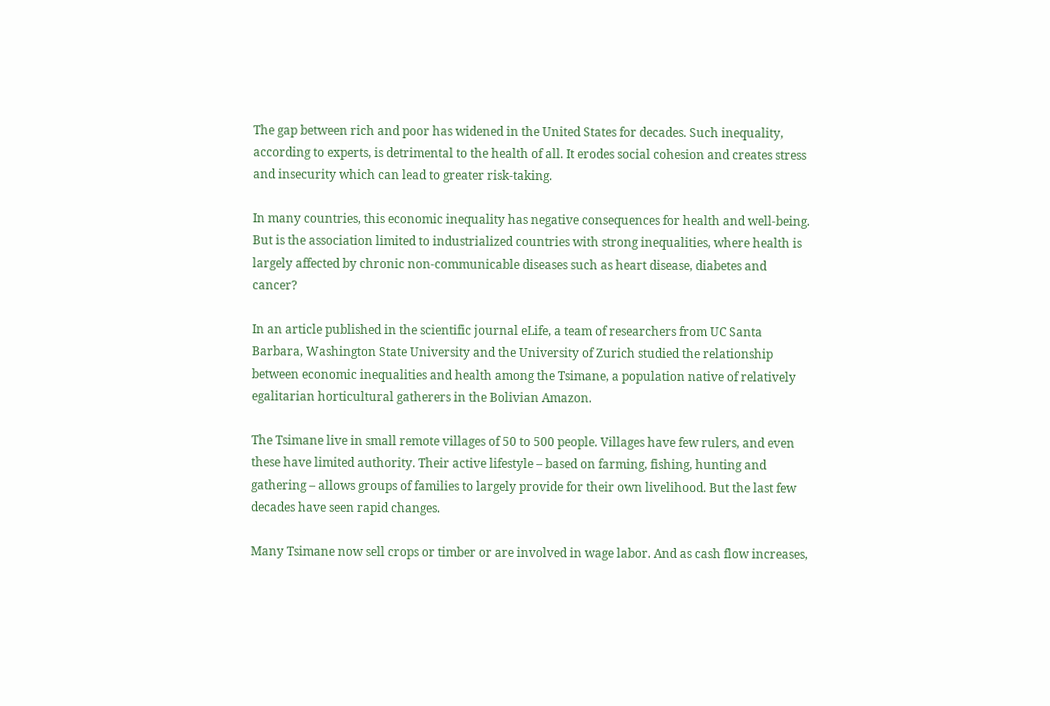The gap between rich and poor has widened in the United States for decades. Such inequality, according to experts, is detrimental to the health of all. It erodes social cohesion and creates stress and insecurity which can lead to greater risk-taking.

In many countries, this economic inequality has negative consequences for health and well-being. But is the association limited to industrialized countries with strong inequalities, where health is largely affected by chronic non-communicable diseases such as heart disease, diabetes and cancer?

In an article published in the scientific journal eLife, a team of researchers from UC Santa Barbara, Washington State University and the University of Zurich studied the relationship between economic inequalities and health among the Tsimane, a population native of relatively egalitarian horticultural gatherers in the Bolivian Amazon.

The Tsimane live in small remote villages of 50 to 500 people. Villages have few rulers, and even these have limited authority. Their active lifestyle – based on farming, fishing, hunting and gathering – allows groups of families to largely provide for their own livelihood. But the last few decades have seen rapid changes.

Many Tsimane now sell crops or timber or are involved in wage labor. And as cash flow increases,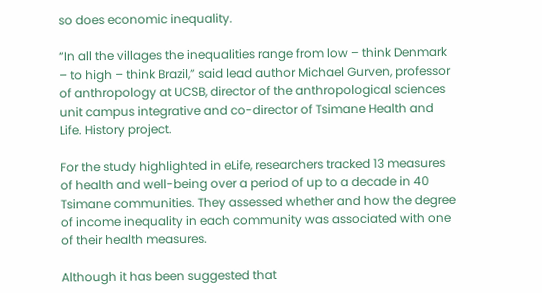so does economic inequality.

“In all the villages the inequalities range from low – think Denmark – to high – think Brazil,” said lead author Michael Gurven, professor of anthropology at UCSB, director of the anthropological sciences unit campus integrative and co-director of Tsimane Health and Life. History project.

For the study highlighted in eLife, researchers tracked 13 measures of health and well-being over a period of up to a decade in 40 Tsimane communities. They assessed whether and how the degree of income inequality in each community was associated with one of their health measures.

Although it has been suggested that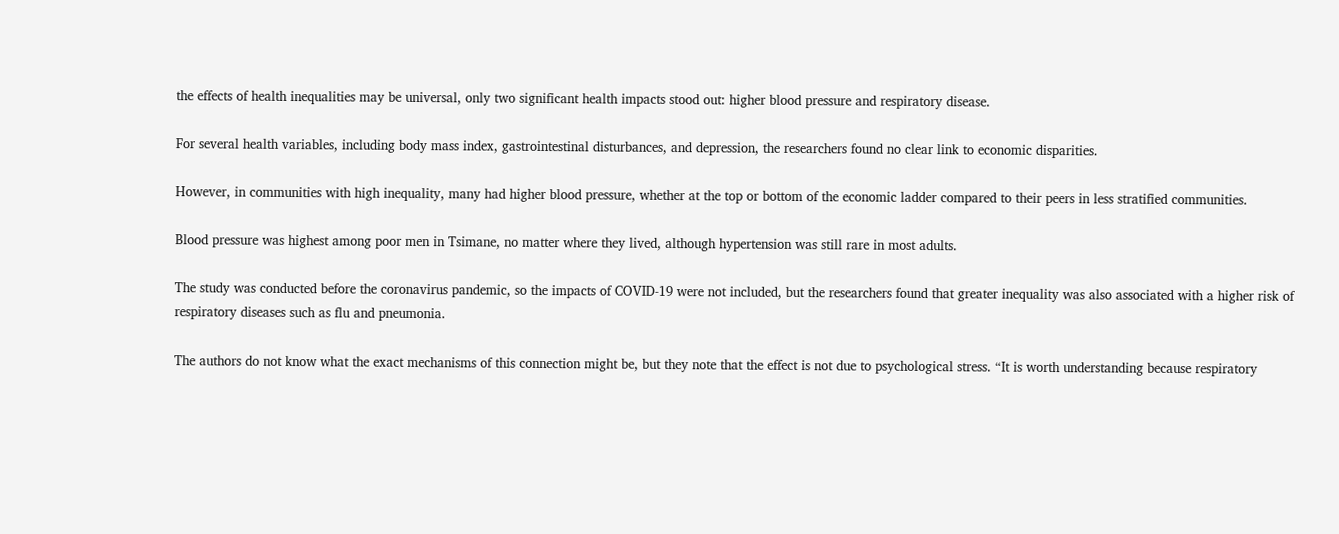the effects of health inequalities may be universal, only two significant health impacts stood out: higher blood pressure and respiratory disease.

For several health variables, including body mass index, gastrointestinal disturbances, and depression, the researchers found no clear link to economic disparities.

However, in communities with high inequality, many had higher blood pressure, whether at the top or bottom of the economic ladder compared to their peers in less stratified communities.

Blood pressure was highest among poor men in Tsimane, no matter where they lived, although hypertension was still rare in most adults.

The study was conducted before the coronavirus pandemic, so the impacts of COVID-19 were not included, but the researchers found that greater inequality was also associated with a higher risk of respiratory diseases such as flu and pneumonia.

The authors do not know what the exact mechanisms of this connection might be, but they note that the effect is not due to psychological stress. “It is worth understanding because respiratory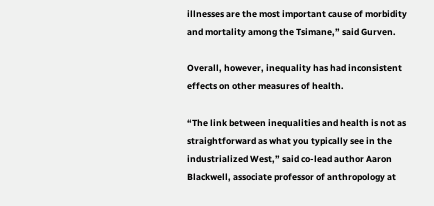illnesses are the most important cause of morbidity and mortality among the Tsimane,” said Gurven.

Overall, however, inequality has had inconsistent effects on other measures of health.

“The link between inequalities and health is not as straightforward as what you typically see in the industrialized West,” said co-lead author Aaron Blackwell, associate professor of anthropology at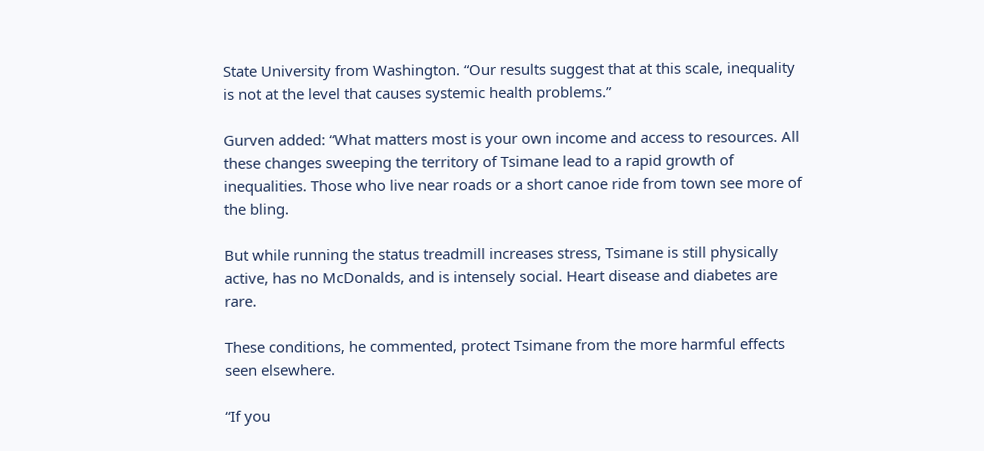State University from Washington. “Our results suggest that at this scale, inequality is not at the level that causes systemic health problems.”

Gurven added: “What matters most is your own income and access to resources. All these changes sweeping the territory of Tsimane lead to a rapid growth of inequalities. Those who live near roads or a short canoe ride from town see more of the bling.

But while running the status treadmill increases stress, Tsimane is still physically active, has no McDonalds, and is intensely social. Heart disease and diabetes are rare.

These conditions, he commented, protect Tsimane from the more harmful effects seen elsewhere.

“If you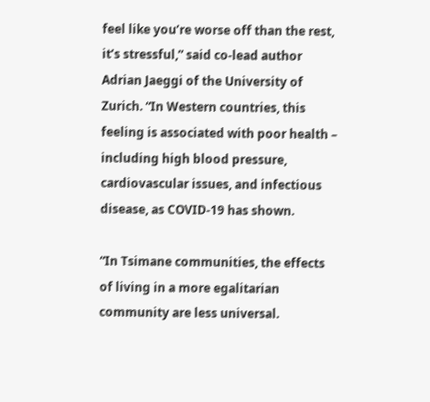feel like you’re worse off than the rest, it’s stressful,” said co-lead author Adrian Jaeggi of the University of Zurich. “In Western countries, this feeling is associated with poor health – including high blood pressure, cardiovascular issues, and infectious disease, as COVID-19 has shown.

“In Tsimane communities, the effects of living in a more egalitarian community are less universal.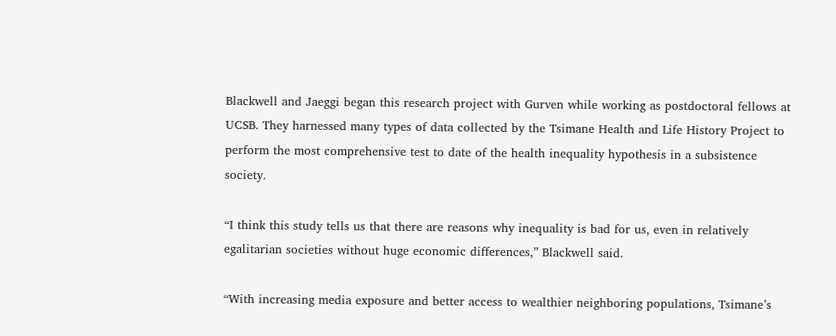Blackwell and Jaeggi began this research project with Gurven while working as postdoctoral fellows at UCSB. They harnessed many types of data collected by the Tsimane Health and Life History Project to perform the most comprehensive test to date of the health inequality hypothesis in a subsistence society.

“I think this study tells us that there are reasons why inequality is bad for us, even in relatively egalitarian societies without huge economic differences,” Blackwell said.

“With increasing media exposure and better access to wealthier neighboring populations, Tsimane’s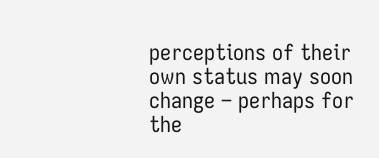perceptions of their own status may soon change – perhaps for the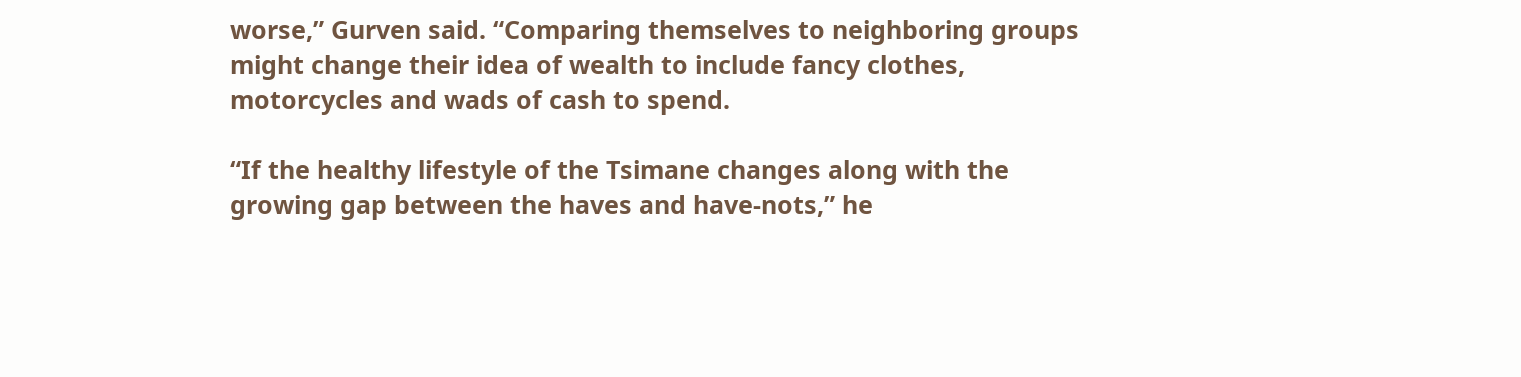worse,” Gurven said. “Comparing themselves to neighboring groups might change their idea of wealth to include fancy clothes, motorcycles and wads of cash to spend.

“If the healthy lifestyle of the Tsimane changes along with the growing gap between the haves and have-nots,” he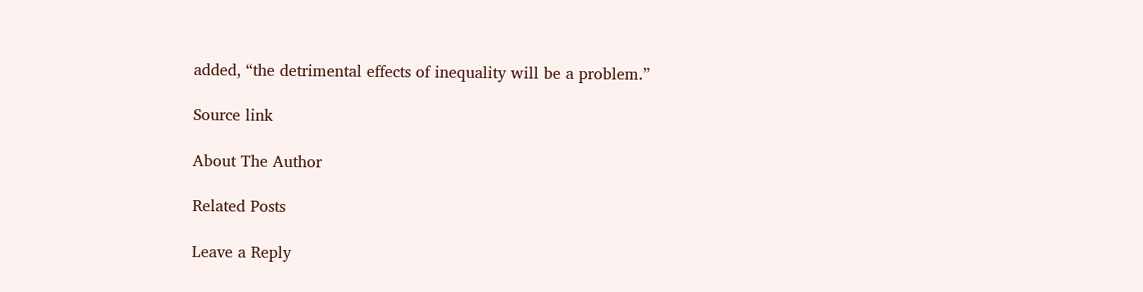added, “the detrimental effects of inequality will be a problem.”

Source link

About The Author

Related Posts

Leave a Reply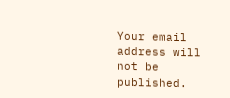Your email address will not be published.